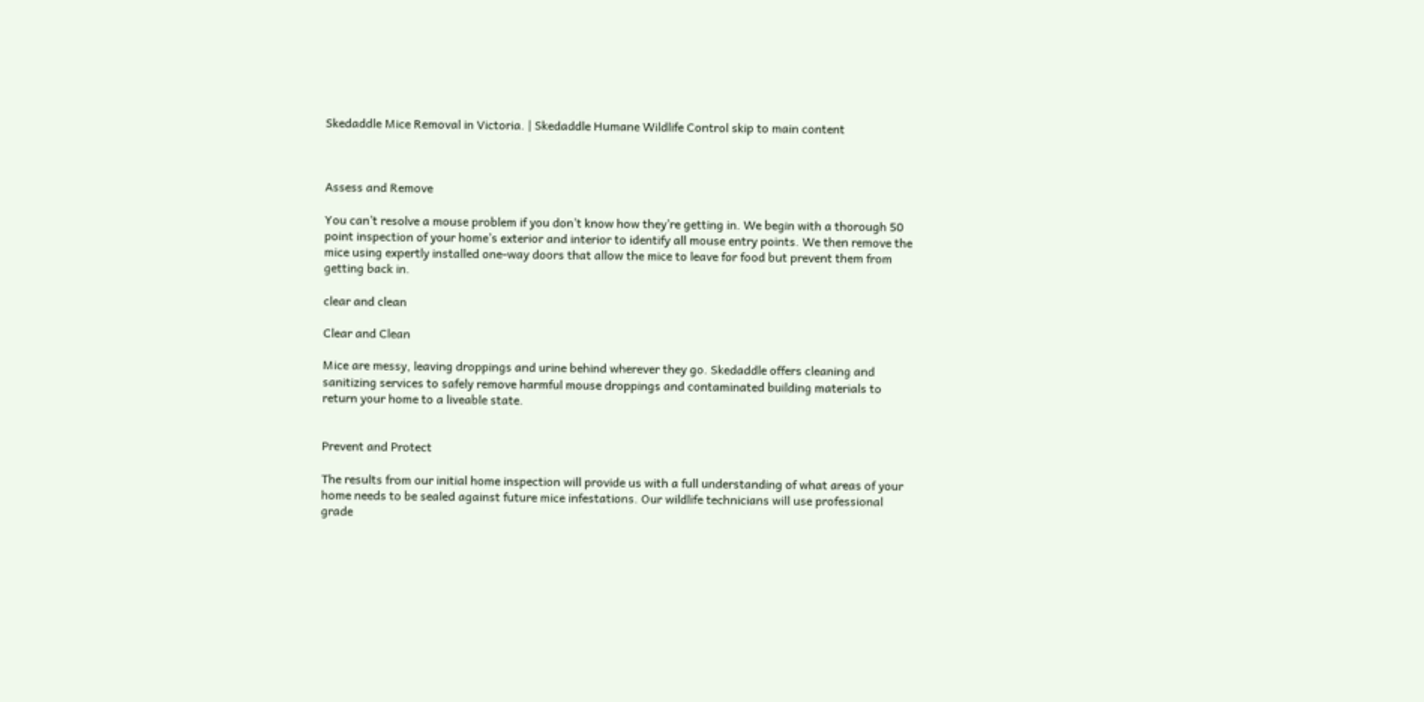Skedaddle Mice Removal in Victoria. | Skedaddle Humane Wildlife Control skip to main content



Assess and Remove

You can’t resolve a mouse problem if you don’t know how they’re getting in. We begin with a thorough 50 point inspection of your home’s exterior and interior to identify all mouse entry points. We then remove the mice using expertly installed one-way doors that allow the mice to leave for food but prevent them from getting back in.

clear and clean

Clear and Clean

Mice are messy, leaving droppings and urine behind wherever they go. Skedaddle offers cleaning and sanitizing services to safely remove harmful mouse droppings and contaminated building materials to return your home to a liveable state.


Prevent and Protect

The results from our initial home inspection will provide us with a full understanding of what areas of your home needs to be sealed against future mice infestations. Our wildlife technicians will use professional grade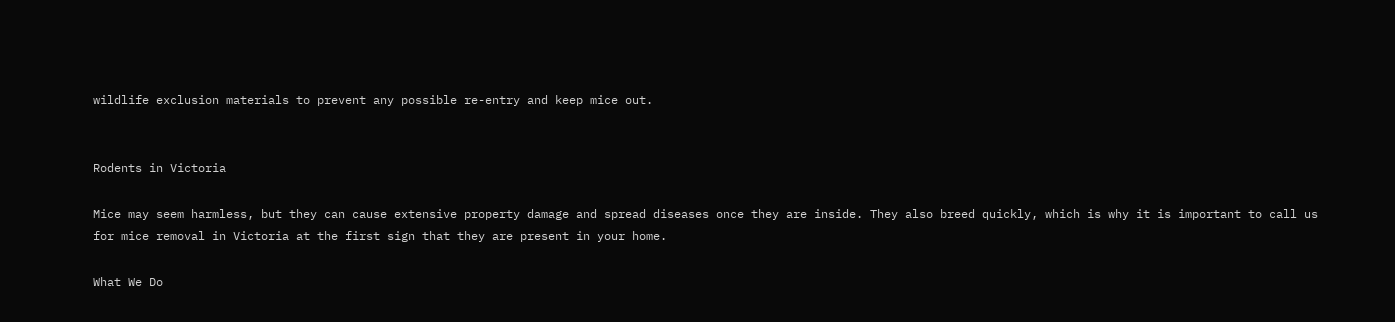wildlife exclusion materials to prevent any possible re-entry and keep mice out.


Rodents in Victoria

Mice may seem harmless, but they can cause extensive property damage and spread diseases once they are inside. They also breed quickly, which is why it is important to call us for mice removal in Victoria at the first sign that they are present in your home.

What We Do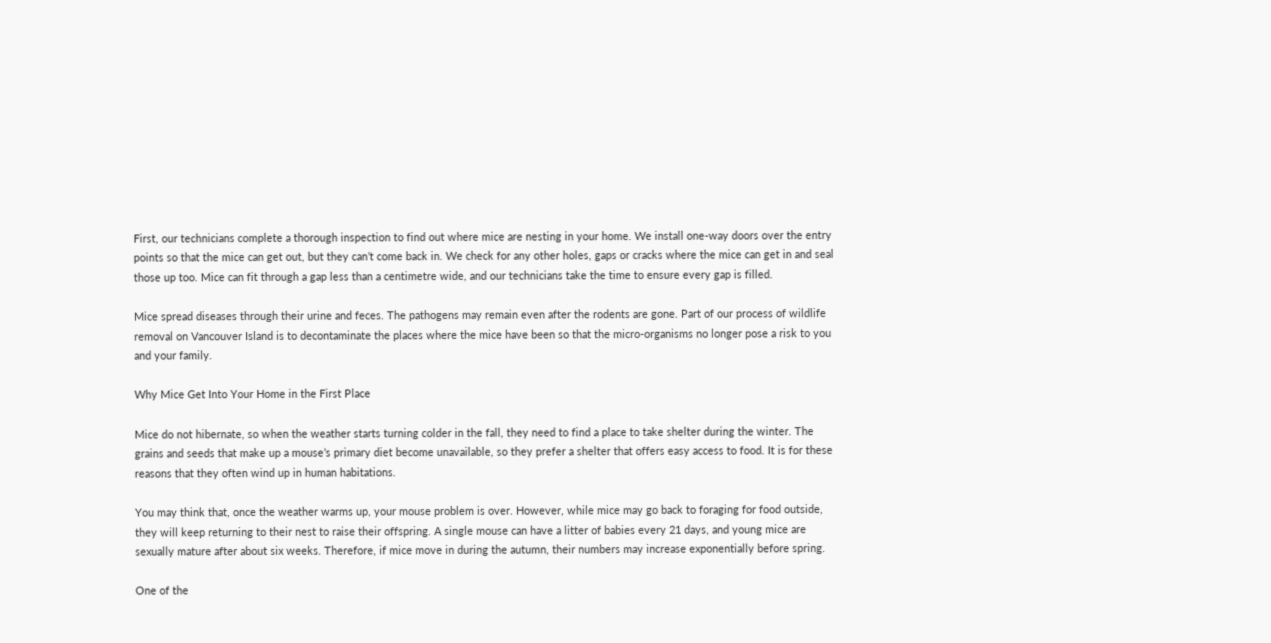First, our technicians complete a thorough inspection to find out where mice are nesting in your home. We install one-way doors over the entry points so that the mice can get out, but they can’t come back in. We check for any other holes, gaps or cracks where the mice can get in and seal those up too. Mice can fit through a gap less than a centimetre wide, and our technicians take the time to ensure every gap is filled.

Mice spread diseases through their urine and feces. The pathogens may remain even after the rodents are gone. Part of our process of wildlife removal on Vancouver Island is to decontaminate the places where the mice have been so that the micro-organisms no longer pose a risk to you and your family.

Why Mice Get Into Your Home in the First Place

Mice do not hibernate, so when the weather starts turning colder in the fall, they need to find a place to take shelter during the winter. The grains and seeds that make up a mouse’s primary diet become unavailable, so they prefer a shelter that offers easy access to food. It is for these reasons that they often wind up in human habitations.

You may think that, once the weather warms up, your mouse problem is over. However, while mice may go back to foraging for food outside, they will keep returning to their nest to raise their offspring. A single mouse can have a litter of babies every 21 days, and young mice are sexually mature after about six weeks. Therefore, if mice move in during the autumn, their numbers may increase exponentially before spring.

One of the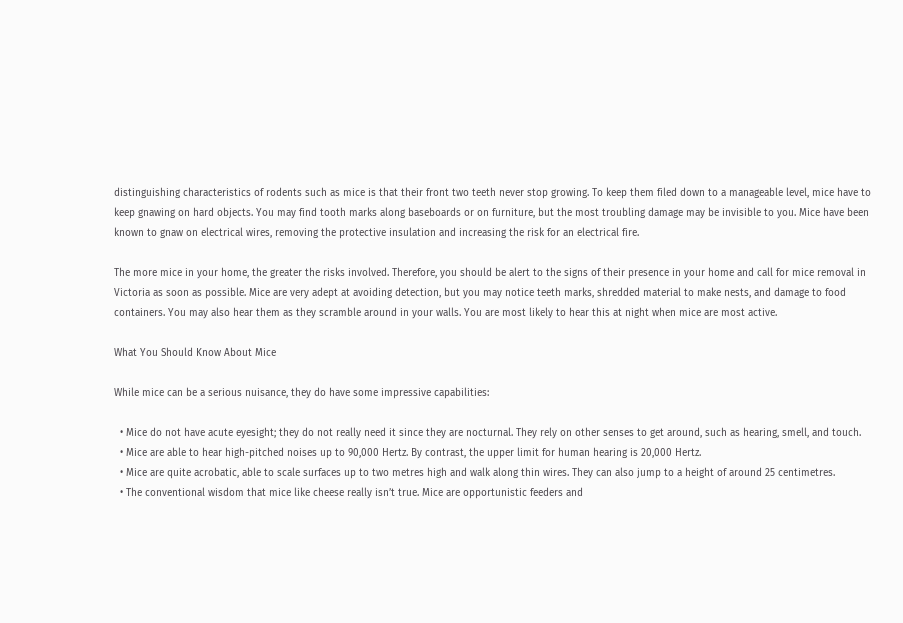distinguishing characteristics of rodents such as mice is that their front two teeth never stop growing. To keep them filed down to a manageable level, mice have to keep gnawing on hard objects. You may find tooth marks along baseboards or on furniture, but the most troubling damage may be invisible to you. Mice have been known to gnaw on electrical wires, removing the protective insulation and increasing the risk for an electrical fire.

The more mice in your home, the greater the risks involved. Therefore, you should be alert to the signs of their presence in your home and call for mice removal in Victoria as soon as possible. Mice are very adept at avoiding detection, but you may notice teeth marks, shredded material to make nests, and damage to food containers. You may also hear them as they scramble around in your walls. You are most likely to hear this at night when mice are most active.

What You Should Know About Mice

While mice can be a serious nuisance, they do have some impressive capabilities:

  • Mice do not have acute eyesight; they do not really need it since they are nocturnal. They rely on other senses to get around, such as hearing, smell, and touch.
  • Mice are able to hear high-pitched noises up to 90,000 Hertz. By contrast, the upper limit for human hearing is 20,000 Hertz.
  • Mice are quite acrobatic, able to scale surfaces up to two metres high and walk along thin wires. They can also jump to a height of around 25 centimetres.
  • The conventional wisdom that mice like cheese really isn’t true. Mice are opportunistic feeders and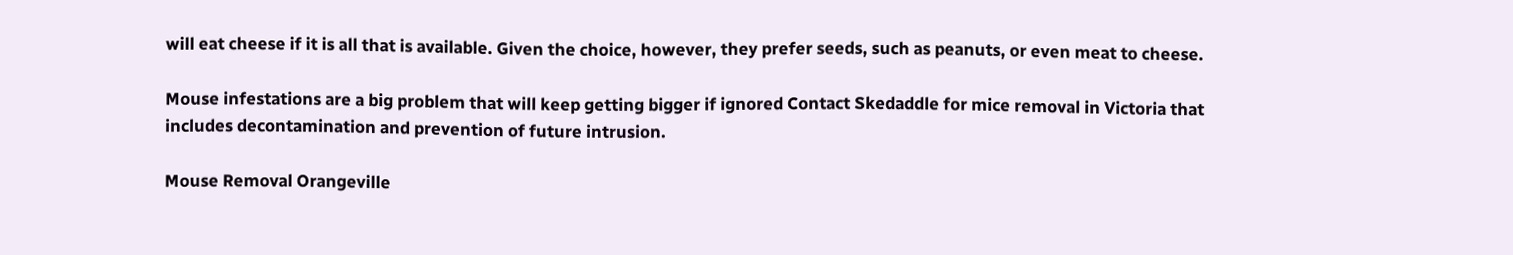will eat cheese if it is all that is available. Given the choice, however, they prefer seeds, such as peanuts, or even meat to cheese.

Mouse infestations are a big problem that will keep getting bigger if ignored Contact Skedaddle for mice removal in Victoria that includes decontamination and prevention of future intrusion.

Mouse Removal Orangeville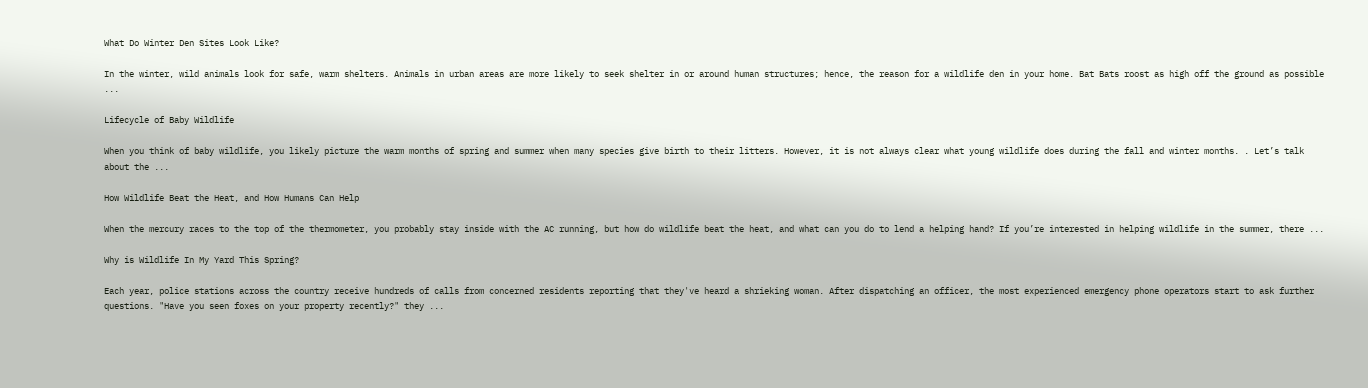What Do Winter Den Sites Look Like?

In the winter, wild animals look for safe, warm shelters. Animals in urban areas are more likely to seek shelter in or around human structures; hence, the reason for a wildlife den in your home. Bat Bats roost as high off the ground as possible ...

Lifecycle of Baby Wildlife

When you think of baby wildlife, you likely picture the warm months of spring and summer when many species give birth to their litters. However, it is not always clear what young wildlife does during the fall and winter months. . Let’s talk about the ...

How Wildlife Beat the Heat, and How Humans Can Help

When the mercury races to the top of the thermometer, you probably stay inside with the AC running, but how do wildlife beat the heat, and what can you do to lend a helping hand? If you’re interested in helping wildlife in the summer, there ...

Why is Wildlife In My Yard This Spring?

Each year, police stations across the country receive hundreds of calls from concerned residents reporting that they've heard a shrieking woman. After dispatching an officer, the most experienced emergency phone operators start to ask further questions. "Have you seen foxes on your property recently?" they ...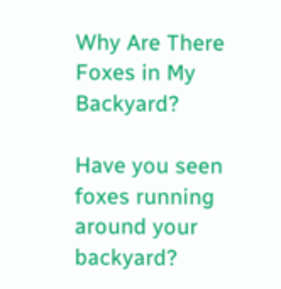Why Are There Foxes in My Backyard?

Have you seen foxes running around your backyard?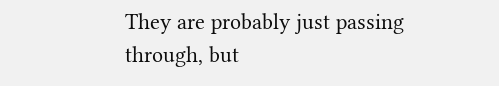They are probably just passing through, but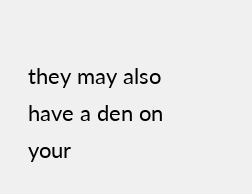they may also have a den on your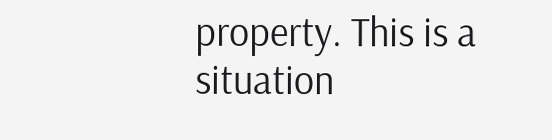property. This is a situation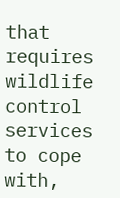that requires wildlife control services to cope with,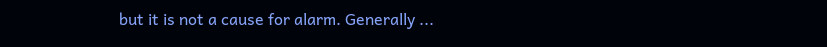but it is not a cause for alarm. Generally ...